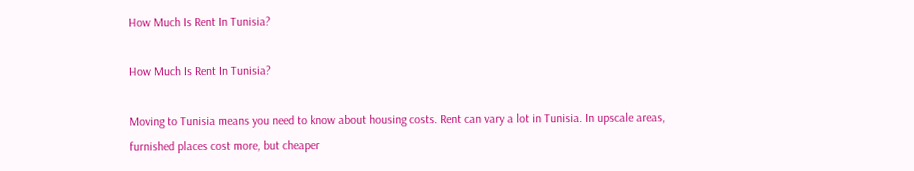How Much Is Rent In Tunisia?

How Much Is Rent In Tunisia?

Moving to Tunisia means you need to know about housing costs. Rent can vary a lot in Tunisia. In upscale areas, furnished places cost more, but cheaper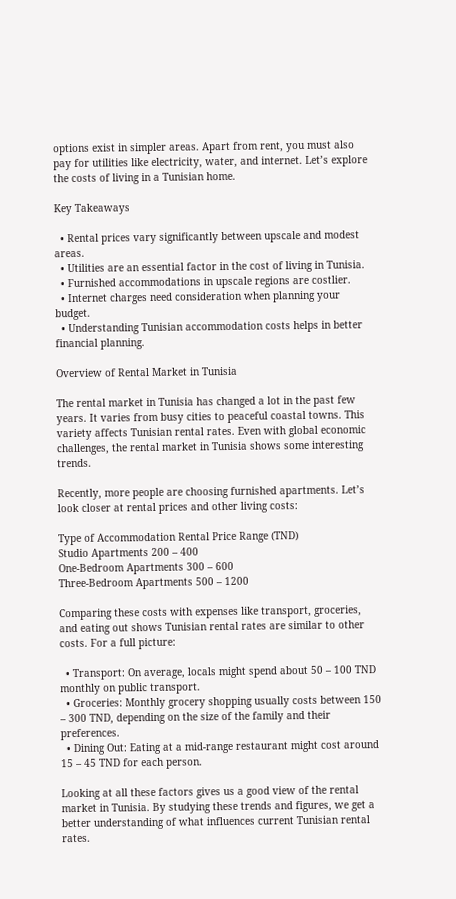options exist in simpler areas. Apart from rent, you must also pay for utilities like electricity, water, and internet. Let’s explore the costs of living in a Tunisian home.

Key Takeaways

  • Rental prices vary significantly between upscale and modest areas.
  • Utilities are an essential factor in the cost of living in Tunisia.
  • Furnished accommodations in upscale regions are costlier.
  • Internet charges need consideration when planning your budget.
  • Understanding Tunisian accommodation costs helps in better financial planning.

Overview of Rental Market in Tunisia

The rental market in Tunisia has changed a lot in the past few years. It varies from busy cities to peaceful coastal towns. This variety affects Tunisian rental rates. Even with global economic challenges, the rental market in Tunisia shows some interesting trends.

Recently, more people are choosing furnished apartments. Let’s look closer at rental prices and other living costs:

Type of Accommodation Rental Price Range (TND)
Studio Apartments 200 – 400
One-Bedroom Apartments 300 – 600
Three-Bedroom Apartments 500 – 1200

Comparing these costs with expenses like transport, groceries, and eating out shows Tunisian rental rates are similar to other costs. For a full picture:

  • Transport: On average, locals might spend about 50 – 100 TND monthly on public transport.
  • Groceries: Monthly grocery shopping usually costs between 150 – 300 TND, depending on the size of the family and their preferences.
  • Dining Out: Eating at a mid-range restaurant might cost around 15 – 45 TND for each person.

Looking at all these factors gives us a good view of the rental market in Tunisia. By studying these trends and figures, we get a better understanding of what influences current Tunisian rental rates.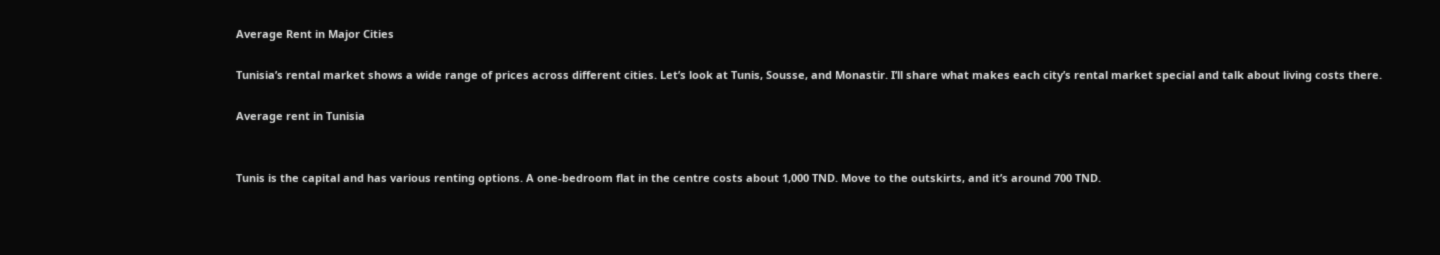Average Rent in Major Cities

Tunisia’s rental market shows a wide range of prices across different cities. Let’s look at Tunis, Sousse, and Monastir. I’ll share what makes each city’s rental market special and talk about living costs there.

Average rent in Tunisia


Tunis is the capital and has various renting options. A one-bedroom flat in the centre costs about 1,000 TND. Move to the outskirts, and it’s around 700 TND.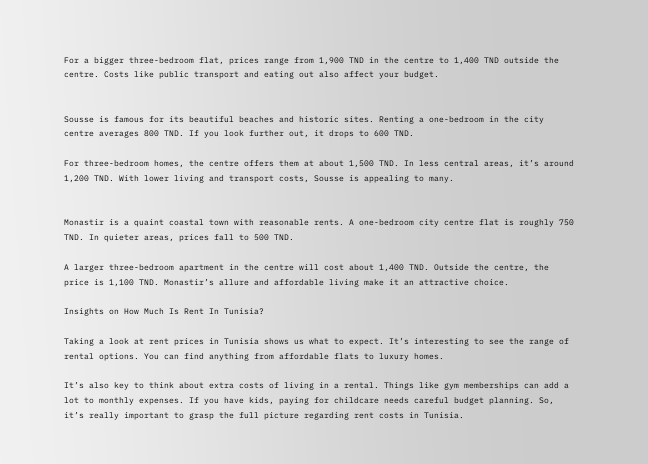For a bigger three-bedroom flat, prices range from 1,900 TND in the centre to 1,400 TND outside the centre. Costs like public transport and eating out also affect your budget.


Sousse is famous for its beautiful beaches and historic sites. Renting a one-bedroom in the city centre averages 800 TND. If you look further out, it drops to 600 TND.

For three-bedroom homes, the centre offers them at about 1,500 TND. In less central areas, it’s around 1,200 TND. With lower living and transport costs, Sousse is appealing to many.


Monastir is a quaint coastal town with reasonable rents. A one-bedroom city centre flat is roughly 750 TND. In quieter areas, prices fall to 500 TND.

A larger three-bedroom apartment in the centre will cost about 1,400 TND. Outside the centre, the price is 1,100 TND. Monastir’s allure and affordable living make it an attractive choice.

Insights on How Much Is Rent In Tunisia?

Taking a look at rent prices in Tunisia shows us what to expect. It’s interesting to see the range of rental options. You can find anything from affordable flats to luxury homes.

It’s also key to think about extra costs of living in a rental. Things like gym memberships can add a lot to monthly expenses. If you have kids, paying for childcare needs careful budget planning. So, it’s really important to grasp the full picture regarding rent costs in Tunisia.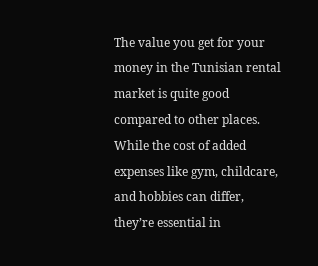The value you get for your money in the Tunisian rental market is quite good compared to other places. While the cost of added expenses like gym, childcare, and hobbies can differ, they’re essential in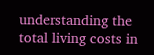understanding the total living costs in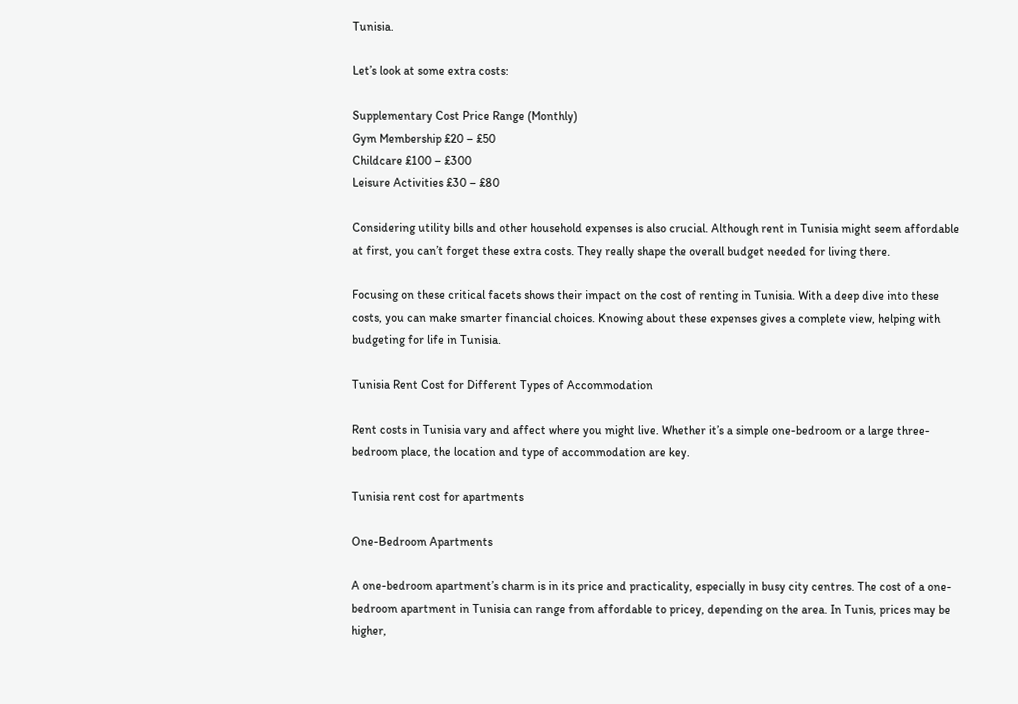Tunisia.

Let’s look at some extra costs:

Supplementary Cost Price Range (Monthly)
Gym Membership £20 – £50
Childcare £100 – £300
Leisure Activities £30 – £80

Considering utility bills and other household expenses is also crucial. Although rent in Tunisia might seem affordable at first, you can’t forget these extra costs. They really shape the overall budget needed for living there.

Focusing on these critical facets shows their impact on the cost of renting in Tunisia. With a deep dive into these costs, you can make smarter financial choices. Knowing about these expenses gives a complete view, helping with budgeting for life in Tunisia.

Tunisia Rent Cost for Different Types of Accommodation

Rent costs in Tunisia vary and affect where you might live. Whether it’s a simple one-bedroom or a large three-bedroom place, the location and type of accommodation are key.

Tunisia rent cost for apartments

One-Bedroom Apartments

A one-bedroom apartment’s charm is in its price and practicality, especially in busy city centres. The cost of a one-bedroom apartment in Tunisia can range from affordable to pricey, depending on the area. In Tunis, prices may be higher,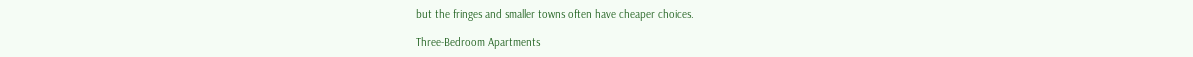but the fringes and smaller towns often have cheaper choices.

Three-Bedroom Apartments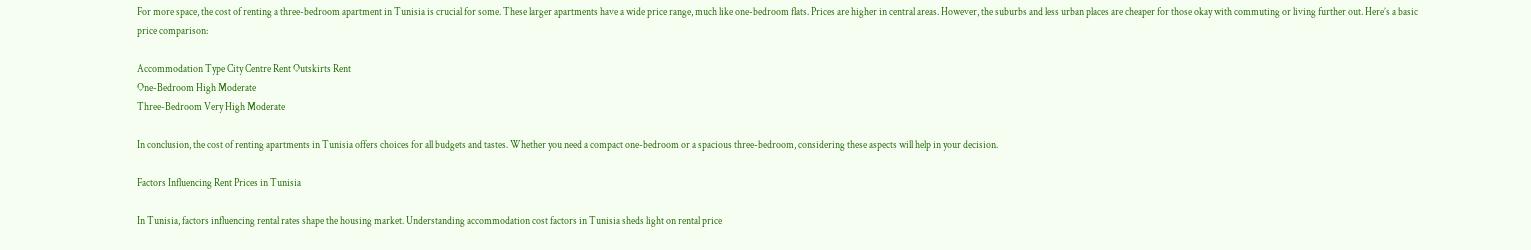For more space, the cost of renting a three-bedroom apartment in Tunisia is crucial for some. These larger apartments have a wide price range, much like one-bedroom flats. Prices are higher in central areas. However, the suburbs and less urban places are cheaper for those okay with commuting or living further out. Here’s a basic price comparison:

Accommodation Type City Centre Rent Outskirts Rent
One-Bedroom High Moderate
Three-Bedroom Very High Moderate

In conclusion, the cost of renting apartments in Tunisia offers choices for all budgets and tastes. Whether you need a compact one-bedroom or a spacious three-bedroom, considering these aspects will help in your decision.

Factors Influencing Rent Prices in Tunisia

In Tunisia, factors influencing rental rates shape the housing market. Understanding accommodation cost factors in Tunisia sheds light on rental price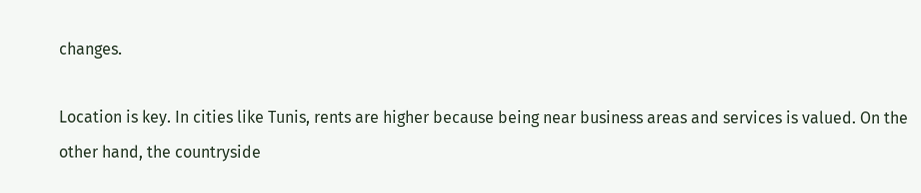changes.

Location is key. In cities like Tunis, rents are higher because being near business areas and services is valued. On the other hand, the countryside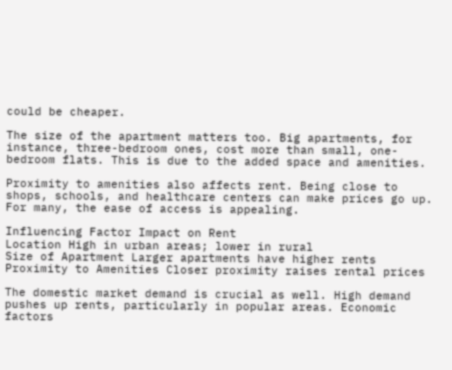could be cheaper.

The size of the apartment matters too. Big apartments, for instance, three-bedroom ones, cost more than small, one-bedroom flats. This is due to the added space and amenities.

Proximity to amenities also affects rent. Being close to shops, schools, and healthcare centers can make prices go up. For many, the ease of access is appealing.

Influencing Factor Impact on Rent
Location High in urban areas; lower in rural
Size of Apartment Larger apartments have higher rents
Proximity to Amenities Closer proximity raises rental prices

The domestic market demand is crucial as well. High demand pushes up rents, particularly in popular areas. Economic factors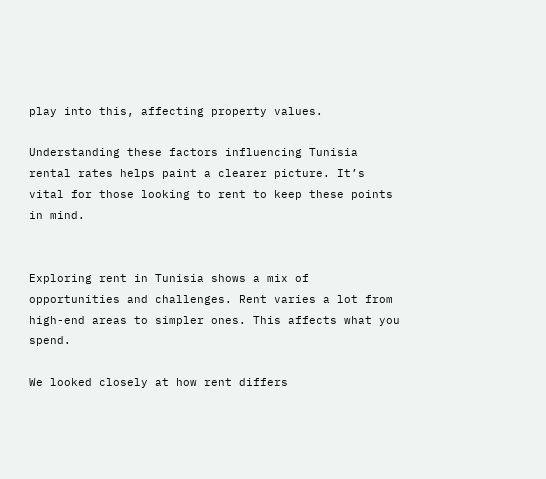play into this, affecting property values.

Understanding these factors influencing Tunisia rental rates helps paint a clearer picture. It’s vital for those looking to rent to keep these points in mind.


Exploring rent in Tunisia shows a mix of opportunities and challenges. Rent varies a lot from high-end areas to simpler ones. This affects what you spend.

We looked closely at how rent differs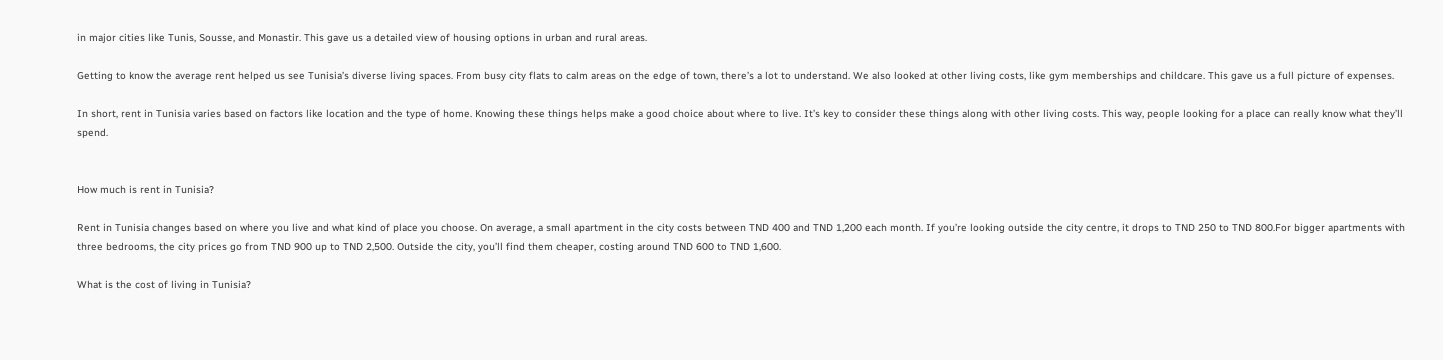in major cities like Tunis, Sousse, and Monastir. This gave us a detailed view of housing options in urban and rural areas.

Getting to know the average rent helped us see Tunisia’s diverse living spaces. From busy city flats to calm areas on the edge of town, there’s a lot to understand. We also looked at other living costs, like gym memberships and childcare. This gave us a full picture of expenses.

In short, rent in Tunisia varies based on factors like location and the type of home. Knowing these things helps make a good choice about where to live. It’s key to consider these things along with other living costs. This way, people looking for a place can really know what they’ll spend.


How much is rent in Tunisia?

Rent in Tunisia changes based on where you live and what kind of place you choose. On average, a small apartment in the city costs between TND 400 and TND 1,200 each month. If you’re looking outside the city centre, it drops to TND 250 to TND 800.For bigger apartments with three bedrooms, the city prices go from TND 900 up to TND 2,500. Outside the city, you’ll find them cheaper, costing around TND 600 to TND 1,600.

What is the cost of living in Tunisia?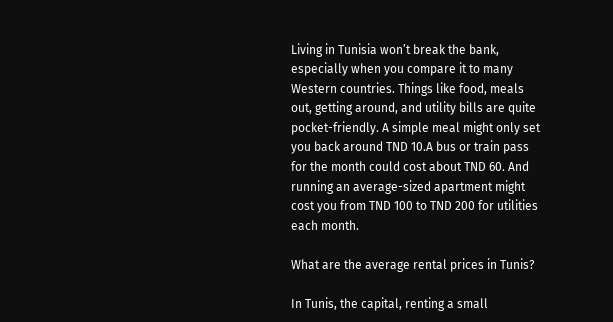Living in Tunisia won’t break the bank, especially when you compare it to many Western countries. Things like food, meals out, getting around, and utility bills are quite pocket-friendly. A simple meal might only set you back around TND 10.A bus or train pass for the month could cost about TND 60. And running an average-sized apartment might cost you from TND 100 to TND 200 for utilities each month.

What are the average rental prices in Tunis?

In Tunis, the capital, renting a small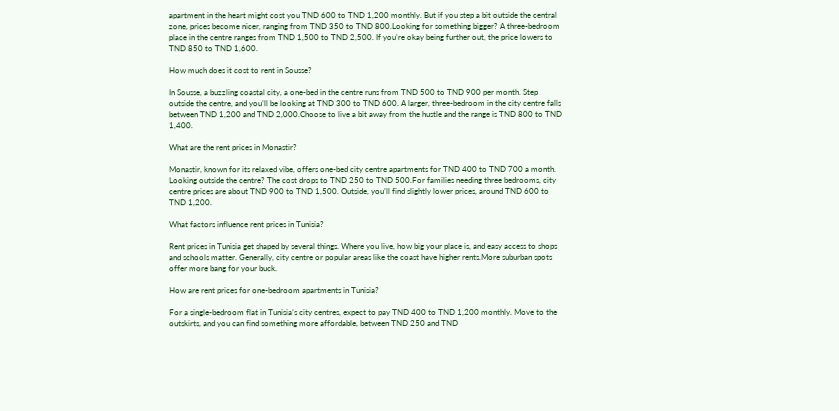apartment in the heart might cost you TND 600 to TND 1,200 monthly. But if you step a bit outside the central zone, prices become nicer, ranging from TND 350 to TND 800.Looking for something bigger? A three-bedroom place in the centre ranges from TND 1,500 to TND 2,500. If you’re okay being further out, the price lowers to TND 850 to TND 1,600.

How much does it cost to rent in Sousse?

In Sousse, a buzzling coastal city, a one-bed in the centre runs from TND 500 to TND 900 per month. Step outside the centre, and you’ll be looking at TND 300 to TND 600. A larger, three-bedroom in the city centre falls between TND 1,200 and TND 2,000.Choose to live a bit away from the hustle and the range is TND 800 to TND 1,400.

What are the rent prices in Monastir?

Monastir, known for its relaxed vibe, offers one-bed city centre apartments for TND 400 to TND 700 a month. Looking outside the centre? The cost drops to TND 250 to TND 500.For families needing three bedrooms, city centre prices are about TND 900 to TND 1,500. Outside, you’ll find slightly lower prices, around TND 600 to TND 1,200.

What factors influence rent prices in Tunisia?

Rent prices in Tunisia get shaped by several things. Where you live, how big your place is, and easy access to shops and schools matter. Generally, city centre or popular areas like the coast have higher rents.More suburban spots offer more bang for your buck.

How are rent prices for one-bedroom apartments in Tunisia?

For a single-bedroom flat in Tunisia’s city centres, expect to pay TND 400 to TND 1,200 monthly. Move to the outskirts, and you can find something more affordable, between TND 250 and TND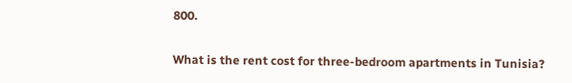800.

What is the rent cost for three-bedroom apartments in Tunisia?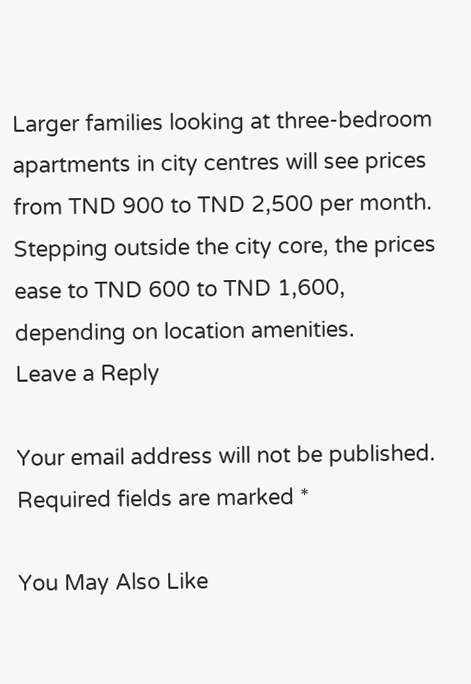Larger families looking at three-bedroom apartments in city centres will see prices from TND 900 to TND 2,500 per month. Stepping outside the city core, the prices ease to TND 600 to TND 1,600, depending on location amenities.
Leave a Reply

Your email address will not be published. Required fields are marked *

You May Also Like